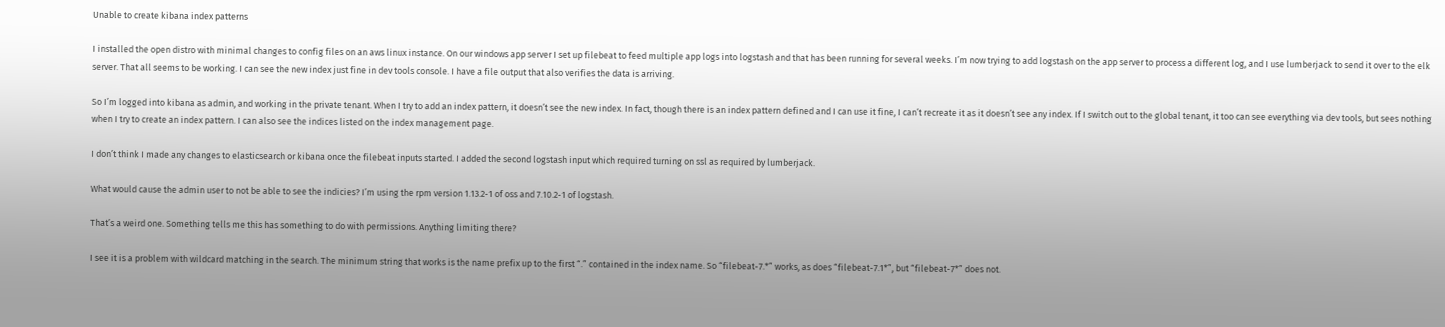Unable to create kibana index patterns

I installed the open distro with minimal changes to config files on an aws linux instance. On our windows app server I set up filebeat to feed multiple app logs into logstash and that has been running for several weeks. I’m now trying to add logstash on the app server to process a different log, and I use lumberjack to send it over to the elk server. That all seems to be working. I can see the new index just fine in dev tools console. I have a file output that also verifies the data is arriving.

So I’m logged into kibana as admin, and working in the private tenant. When I try to add an index pattern, it doesn’t see the new index. In fact, though there is an index pattern defined and I can use it fine, I can’t recreate it as it doesn’t see any index. If I switch out to the global tenant, it too can see everything via dev tools, but sees nothing when I try to create an index pattern. I can also see the indices listed on the index management page.

I don’t think I made any changes to elasticsearch or kibana once the filebeat inputs started. I added the second logstash input which required turning on ssl as required by lumberjack.

What would cause the admin user to not be able to see the indicies? I’m using the rpm version 1.13.2-1 of oss and 7.10.2-1 of logstash.

That’s a weird one. Something tells me this has something to do with permissions. Anything limiting there?

I see it is a problem with wildcard matching in the search. The minimum string that works is the name prefix up to the first “.” contained in the index name. So “filebeat-7.*” works, as does “filebeat-7.1*”, but “filebeat-7*” does not.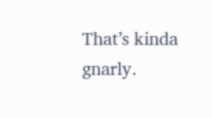That’s kinda gnarly.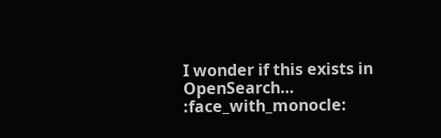I wonder if this exists in OpenSearch… :face_with_monocle: